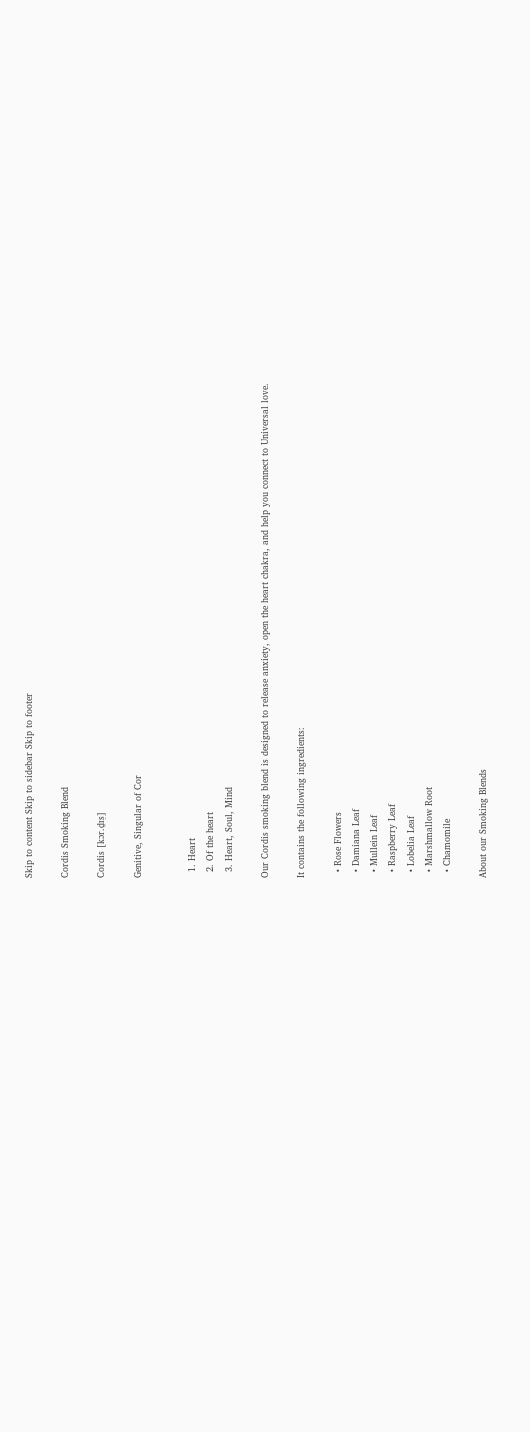Skip to content Skip to sidebar Skip to footer

Cordis Smoking Blend

Cordis [kɔr.d̪ɪs̠]

Genitive, Singular of Cor


  1. Heart
  2. Of the heart
  3. Heart, Soul, Mind

Our Cordis smoking blend is designed to release anxiety, open the heart chakra, and help you connect to Universal love.

It contains the following ingredients:

  • Rose Flowers
  • Damiana Leaf
  • Mullein Leaf
  • Raspberry Leaf
  • Lobelia Leaf
  • Marshmallow Root
  • Chamomile

About our Smoking Blends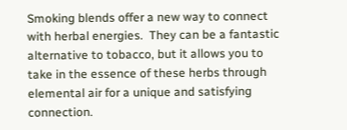Smoking blends offer a new way to connect with herbal energies.  They can be a fantastic alternative to tobacco, but it allows you to take in the essence of these herbs through elemental air for a unique and satisfying connection.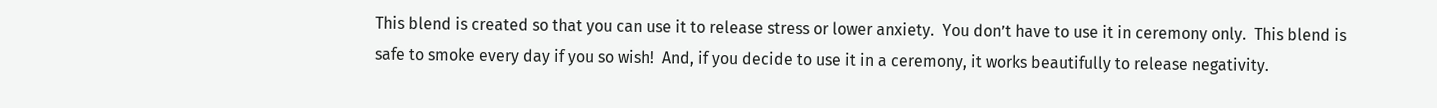This blend is created so that you can use it to release stress or lower anxiety.  You don’t have to use it in ceremony only.  This blend is safe to smoke every day if you so wish!  And, if you decide to use it in a ceremony, it works beautifully to release negativity.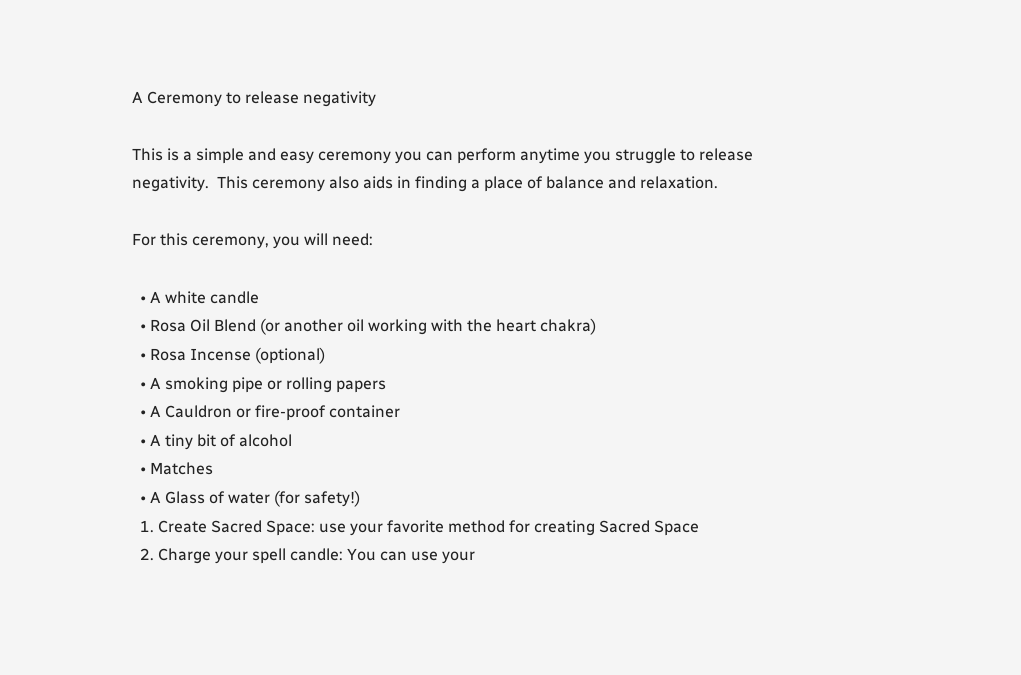A Ceremony to release negativity

This is a simple and easy ceremony you can perform anytime you struggle to release negativity.  This ceremony also aids in finding a place of balance and relaxation.

For this ceremony, you will need:

  • A white candle
  • Rosa Oil Blend (or another oil working with the heart chakra)
  • Rosa Incense (optional)
  • A smoking pipe or rolling papers
  • A Cauldron or fire-proof container
  • A tiny bit of alcohol
  • Matches
  • A Glass of water (for safety!)
  1. Create Sacred Space: use your favorite method for creating Sacred Space
  2. Charge your spell candle: You can use your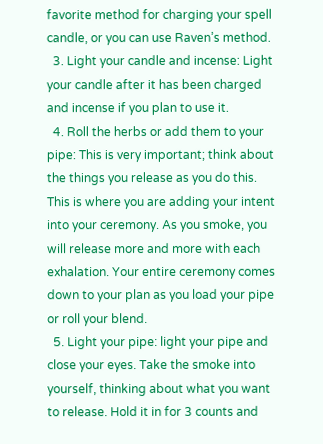favorite method for charging your spell candle, or you can use Raven’s method.
  3. Light your candle and incense: Light your candle after it has been charged and incense if you plan to use it.
  4. Roll the herbs or add them to your pipe: This is very important; think about the things you release as you do this. This is where you are adding your intent into your ceremony. As you smoke, you will release more and more with each exhalation. Your entire ceremony comes down to your plan as you load your pipe or roll your blend.
  5. Light your pipe: light your pipe and close your eyes. Take the smoke into yourself, thinking about what you want to release. Hold it in for 3 counts and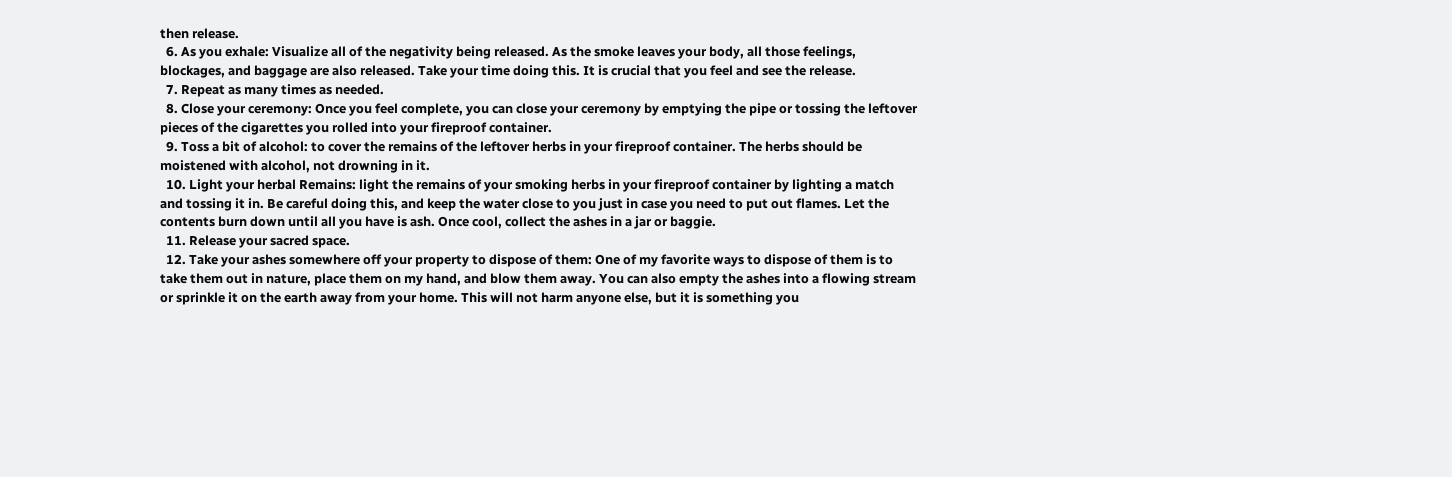then release.
  6. As you exhale: Visualize all of the negativity being released. As the smoke leaves your body, all those feelings, blockages, and baggage are also released. Take your time doing this. It is crucial that you feel and see the release.
  7. Repeat as many times as needed.
  8. Close your ceremony: Once you feel complete, you can close your ceremony by emptying the pipe or tossing the leftover pieces of the cigarettes you rolled into your fireproof container.
  9. Toss a bit of alcohol: to cover the remains of the leftover herbs in your fireproof container. The herbs should be moistened with alcohol, not drowning in it.
  10. Light your herbal Remains: light the remains of your smoking herbs in your fireproof container by lighting a match and tossing it in. Be careful doing this, and keep the water close to you just in case you need to put out flames. Let the contents burn down until all you have is ash. Once cool, collect the ashes in a jar or baggie.
  11. Release your sacred space.
  12. Take your ashes somewhere off your property to dispose of them: One of my favorite ways to dispose of them is to take them out in nature, place them on my hand, and blow them away. You can also empty the ashes into a flowing stream or sprinkle it on the earth away from your home. This will not harm anyone else, but it is something you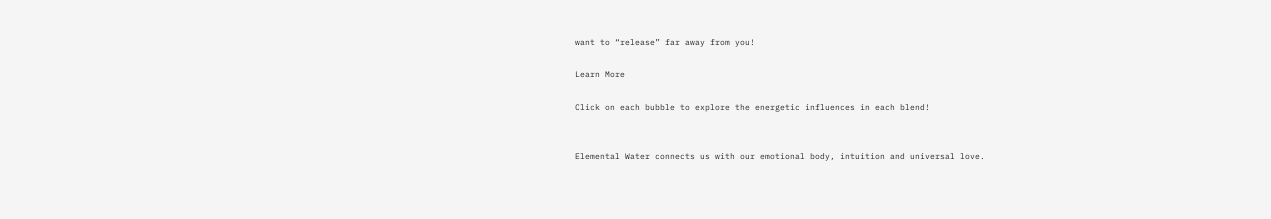want to “release” far away from you!

Learn More

Click on each bubble to explore the energetic influences in each blend!


Elemental Water connects us with our emotional body, intuition and universal love.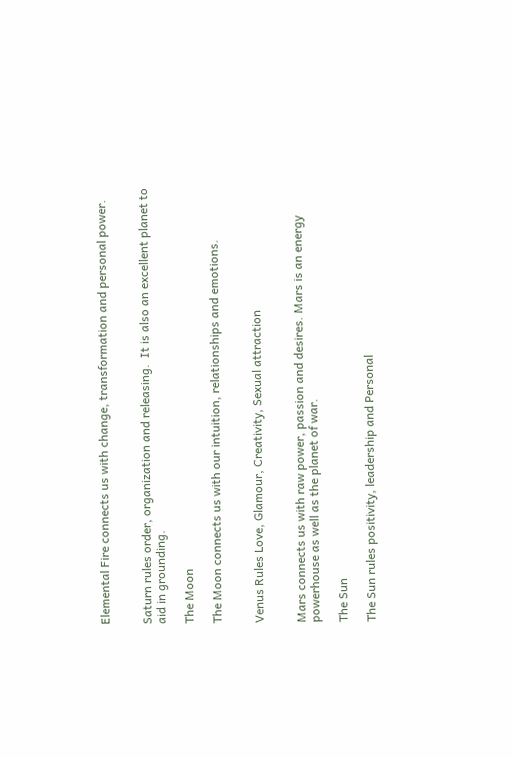Elemental Fire connects us with change, transformation and personal power.


Saturn rules order, organization and releasing.  It is also an excellent planet to aid in grounding.

The Moon

The Moon connects us with our intuition, relationships and emotions.


Venus Rules Love, Glamour, Creativity, Sexual attraction


Mars connects us with raw power, passion and desires. Mars is an energy powerhouse as well as the planet of war.

The Sun

The Sun rules positivity, leadership and Personal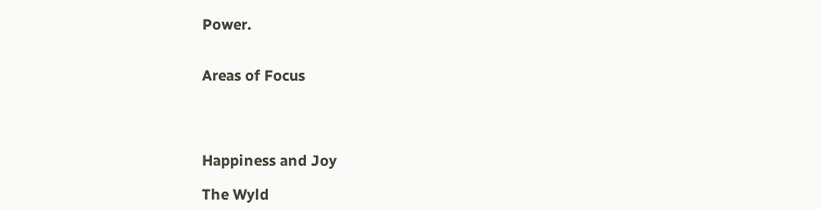Power.


Areas of Focus




Happiness and Joy

The Wyld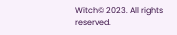Witch© 2023. All rights reserved.